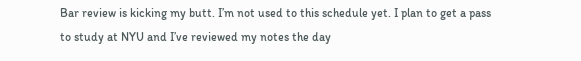Bar review is kicking my butt. I’m not used to this schedule yet. I plan to get a pass to study at NYU and I’ve reviewed my notes the day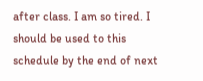after class. I am so tired. I should be used to this schedule by the end of next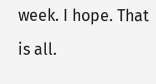week. I hope. That is all.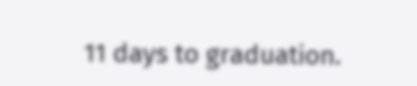11 days to graduation.